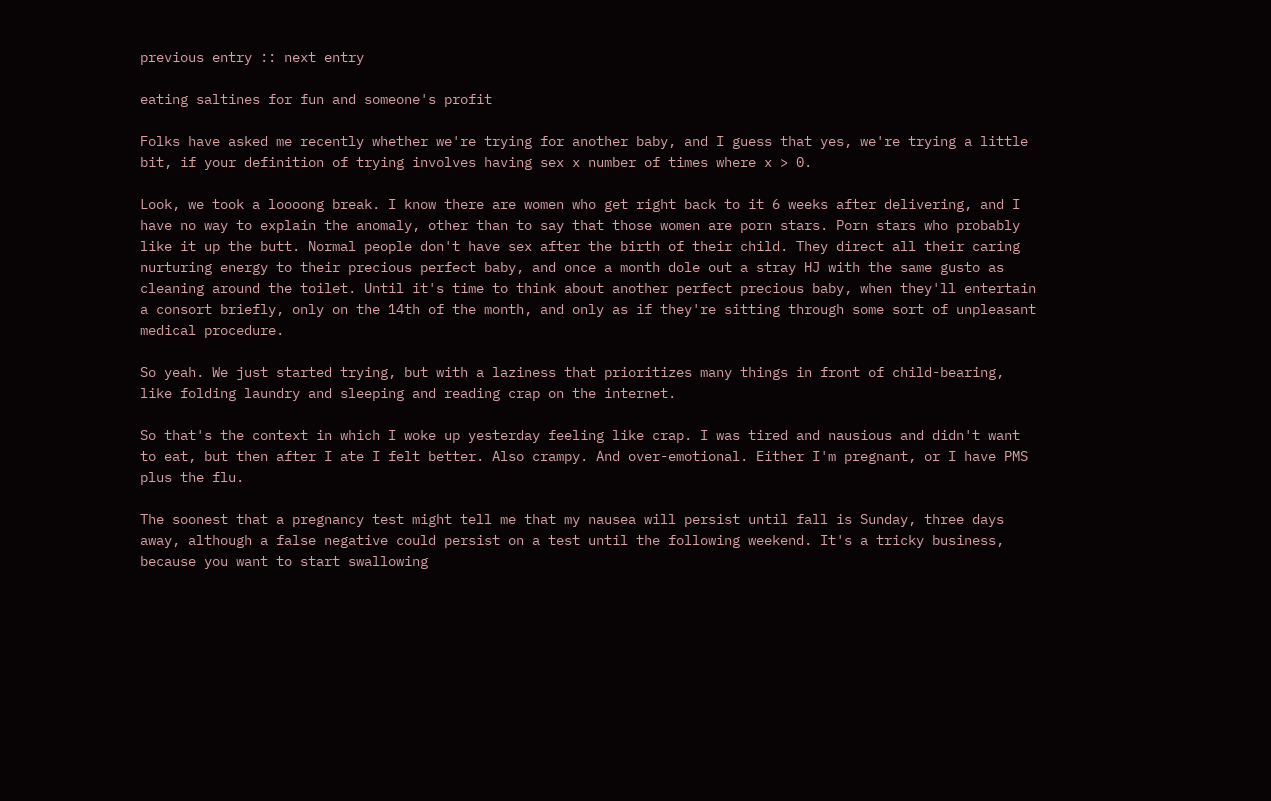previous entry :: next entry

eating saltines for fun and someone's profit

Folks have asked me recently whether we're trying for another baby, and I guess that yes, we're trying a little bit, if your definition of trying involves having sex x number of times where x > 0.

Look, we took a loooong break. I know there are women who get right back to it 6 weeks after delivering, and I have no way to explain the anomaly, other than to say that those women are porn stars. Porn stars who probably like it up the butt. Normal people don't have sex after the birth of their child. They direct all their caring nurturing energy to their precious perfect baby, and once a month dole out a stray HJ with the same gusto as cleaning around the toilet. Until it's time to think about another perfect precious baby, when they'll entertain a consort briefly, only on the 14th of the month, and only as if they're sitting through some sort of unpleasant medical procedure.

So yeah. We just started trying, but with a laziness that prioritizes many things in front of child-bearing, like folding laundry and sleeping and reading crap on the internet.

So that's the context in which I woke up yesterday feeling like crap. I was tired and nausious and didn't want to eat, but then after I ate I felt better. Also crampy. And over-emotional. Either I'm pregnant, or I have PMS plus the flu.

The soonest that a pregnancy test might tell me that my nausea will persist until fall is Sunday, three days away, although a false negative could persist on a test until the following weekend. It's a tricky business, because you want to start swallowing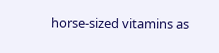horse-sized vitamins as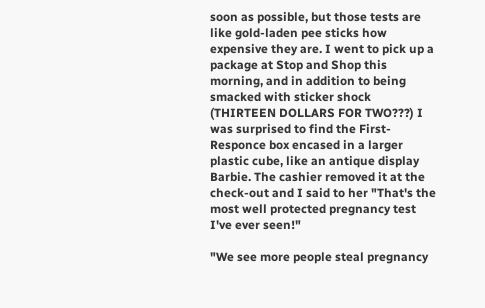soon as possible, but those tests are like gold-laden pee sticks how expensive they are. I went to pick up a package at Stop and Shop this morning, and in addition to being smacked with sticker shock (THIRTEEN DOLLARS FOR TWO???) I was surprised to find the First-Responce box encased in a larger plastic cube, like an antique display Barbie. The cashier removed it at the check-out and I said to her "That's the most well protected pregnancy test I've ever seen!"

"We see more people steal pregnancy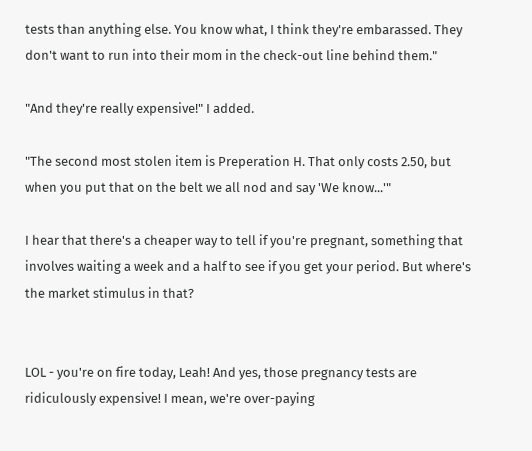tests than anything else. You know what, I think they're embarassed. They don't want to run into their mom in the check-out line behind them."

"And they're really expensive!" I added.

"The second most stolen item is Preperation H. That only costs 2.50, but when you put that on the belt we all nod and say 'We know...'"

I hear that there's a cheaper way to tell if you're pregnant, something that involves waiting a week and a half to see if you get your period. But where's the market stimulus in that?


LOL - you're on fire today, Leah! And yes, those pregnancy tests are ridiculously expensive! I mean, we're over-paying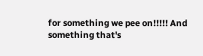for something we pee on!!!!! And something that's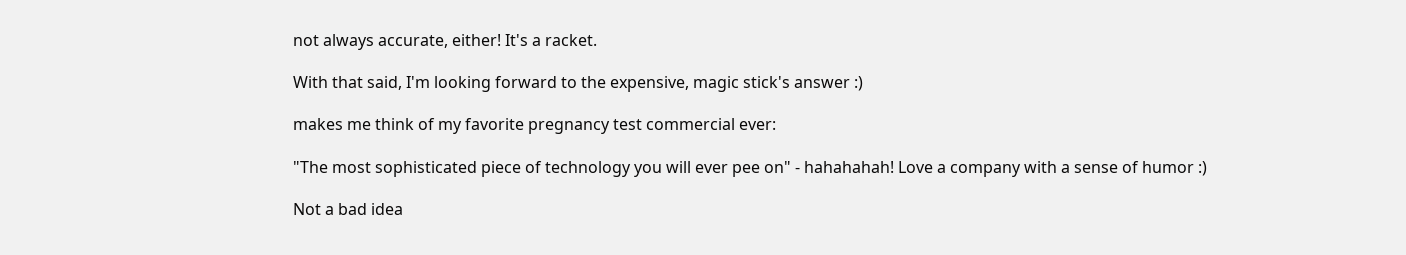not always accurate, either! It's a racket.

With that said, I'm looking forward to the expensive, magic stick's answer :)

makes me think of my favorite pregnancy test commercial ever:

"The most sophisticated piece of technology you will ever pee on" - hahahahah! Love a company with a sense of humor :)

Not a bad idea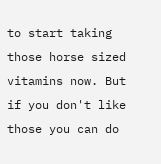to start taking those horse sized vitamins now. But if you don't like those you can do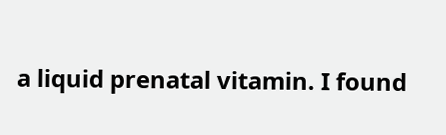a liquid prenatal vitamin. I found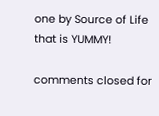one by Source of Life that is YUMMY!

comments closed for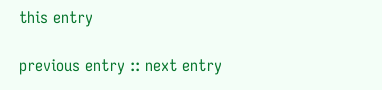this entry

previous entry :: next entry